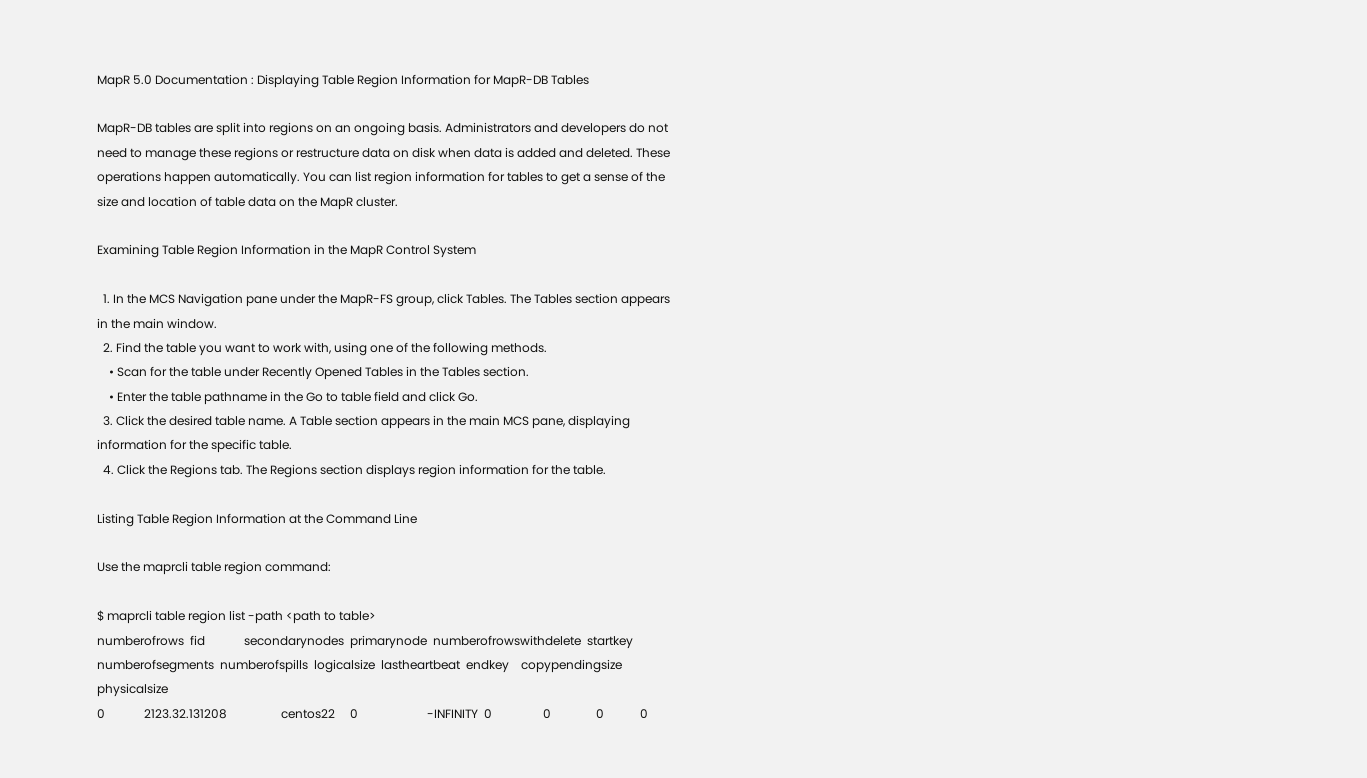MapR 5.0 Documentation : Displaying Table Region Information for MapR-DB Tables

MapR-DB tables are split into regions on an ongoing basis. Administrators and developers do not need to manage these regions or restructure data on disk when data is added and deleted. These operations happen automatically. You can list region information for tables to get a sense of the size and location of table data on the MapR cluster.

Examining Table Region Information in the MapR Control System

  1. In the MCS Navigation pane under the MapR-FS group, click Tables. The Tables section appears in the main window.
  2. Find the table you want to work with, using one of the following methods.
    • Scan for the table under Recently Opened Tables in the Tables section.
    • Enter the table pathname in the Go to table field and click Go.
  3. Click the desired table name. A Table section appears in the main MCS pane, displaying information for the specific table.
  4. Click the Regions tab. The Regions section displays region information for the table.

Listing Table Region Information at the Command Line

Use the maprcli table region command:

$ maprcli table region list -path <path to table>
numberofrows  fid             secondarynodes  primarynode  numberofrowswithdelete  startkey   numberofsegments  numberofspills  logicalsize  lastheartbeat  endkey    copypendingsize  physicalsize
0             2123.32.131208                  centos22     0                       -INFINITY  0                 0               0            0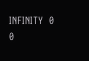INFINITY  0                0